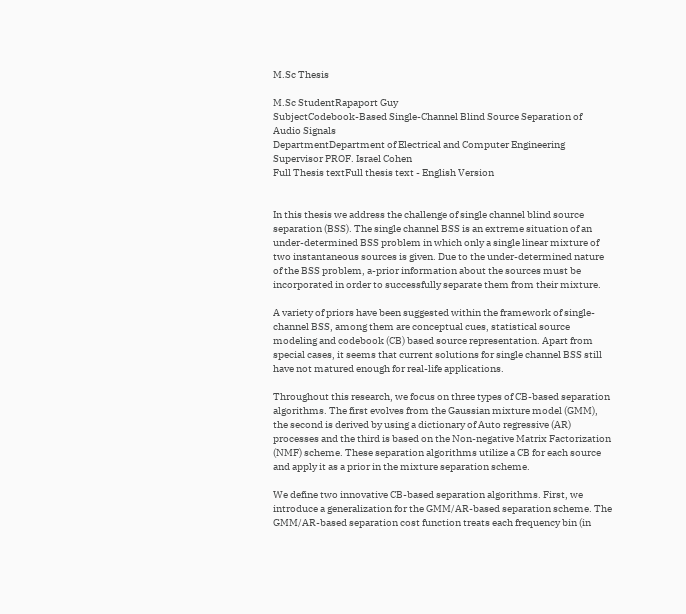M.Sc Thesis

M.Sc StudentRapaport Guy
SubjectCodebook-Based Single-Channel Blind Source Separation of
Audio Signals
DepartmentDepartment of Electrical and Computer Engineering
Supervisor PROF. Israel Cohen
Full Thesis textFull thesis text - English Version


In this thesis we address the challenge of single channel blind source separation (BSS). The single channel BSS is an extreme situation of an under-determined BSS problem in which only a single linear mixture of two instantaneous sources is given. Due to the under-determined nature of the BSS problem, a-prior information about the sources must be incorporated in order to successfully separate them from their mixture.

A variety of priors have been suggested within the framework of single-channel BSS, among them are conceptual cues, statistical source modeling and codebook (CB) based source representation. Apart from special cases, it seems that current solutions for single channel BSS still have not matured enough for real-life applications.

Throughout this research, we focus on three types of CB-based separation algorithms. The first evolves from the Gaussian mixture model (GMM), the second is derived by using a dictionary of Auto regressive (AR) processes and the third is based on the Non-negative Matrix Factorization (NMF) scheme. These separation algorithms utilize a CB for each source and apply it as a prior in the mixture separation scheme.

We define two innovative CB-based separation algorithms. First, we introduce a generalization for the GMM/AR-based separation scheme. The GMM/AR-based separation cost function treats each frequency bin (in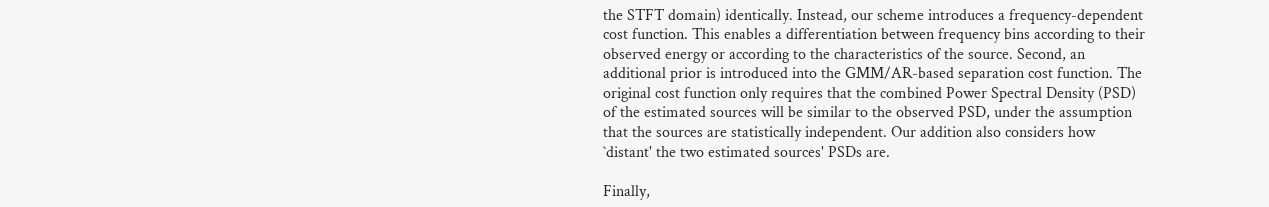the STFT domain) identically. Instead, our scheme introduces a frequency-dependent cost function. This enables a differentiation between frequency bins according to their observed energy or according to the characteristics of the source. Second, an additional prior is introduced into the GMM/AR-based separation cost function. The original cost function only requires that the combined Power Spectral Density (PSD) of the estimated sources will be similar to the observed PSD, under the assumption that the sources are statistically independent. Our addition also considers how `distant' the two estimated sources' PSDs are.

Finally,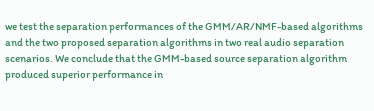we test the separation performances of the GMM/AR/NMF-based algorithms and the two proposed separation algorithms in two real audio separation scenarios. We conclude that the GMM-based source separation algorithm produced superior performance in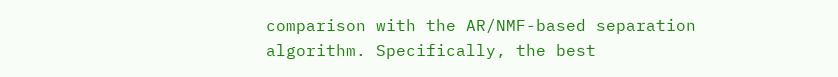comparison with the AR/NMF-based separation algorithm. Specifically, the best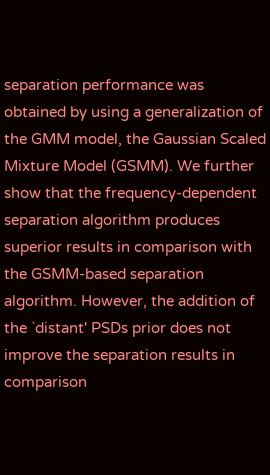separation performance was obtained by using a generalization of the GMM model, the Gaussian Scaled Mixture Model (GSMM). We further show that the frequency-dependent separation algorithm produces superior results in comparison with the GSMM-based separation algorithm. However, the addition of the `distant' PSDs prior does not improve the separation results in comparison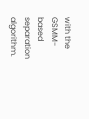with the GSMM-based separation algorithm.